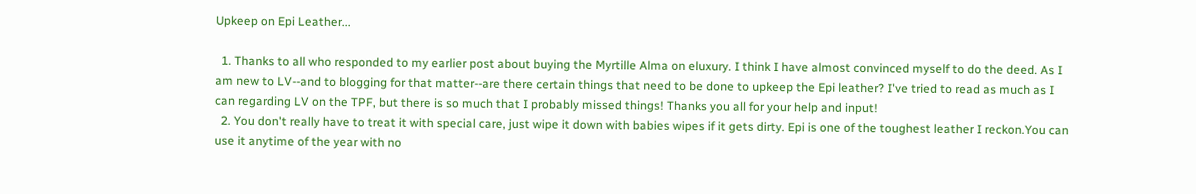Upkeep on Epi Leather...

  1. Thanks to all who responded to my earlier post about buying the Myrtille Alma on eluxury. I think I have almost convinced myself to do the deed. As I am new to LV--and to blogging for that matter--are there certain things that need to be done to upkeep the Epi leather? I've tried to read as much as I can regarding LV on the TPF, but there is so much that I probably missed things! Thanks you all for your help and input!
  2. You don't really have to treat it with special care, just wipe it down with babies wipes if it gets dirty. Epi is one of the toughest leather I reckon.You can use it anytime of the year with no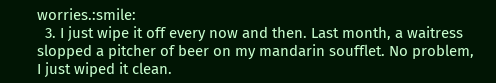worries.:smile:
  3. I just wipe it off every now and then. Last month, a waitress slopped a pitcher of beer on my mandarin soufflet. No problem, I just wiped it clean.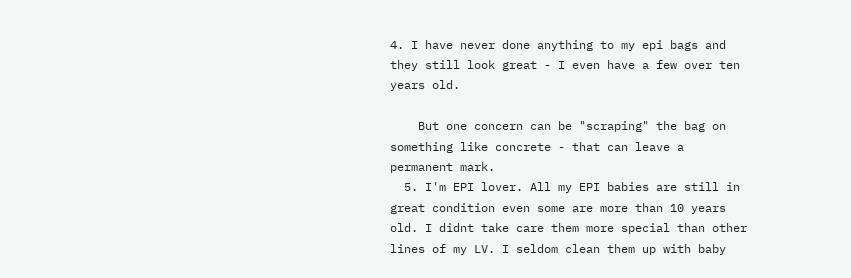4. I have never done anything to my epi bags and they still look great - I even have a few over ten years old.

    But one concern can be "scraping" the bag on something like concrete - that can leave a permanent mark.
  5. I'm EPI lover. All my EPI babies are still in great condition even some are more than 10 years old. I didnt take care them more special than other lines of my LV. I seldom clean them up with baby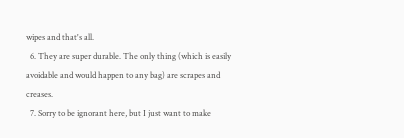wipes and that's all.
  6. They are super durable. The only thing (which is easily avoidable and would happen to any bag) are scrapes and creases.
  7. Sorry to be ignorant here, but I just want to make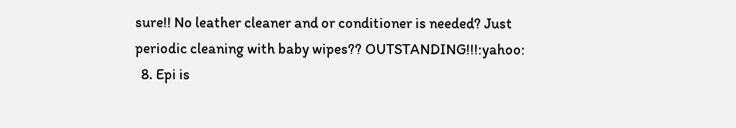sure!! No leather cleaner and or conditioner is needed? Just periodic cleaning with baby wipes?? OUTSTANDING!!!:yahoo:
  8. Epi is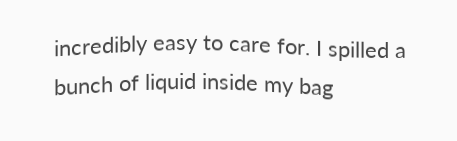incredibly easy to care for. I spilled a bunch of liquid inside my bag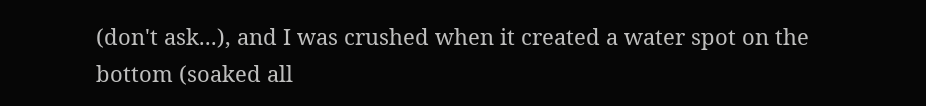(don't ask...), and I was crushed when it created a water spot on the bottom (soaked all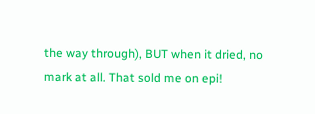the way through), BUT when it dried, no mark at all. That sold me on epi!